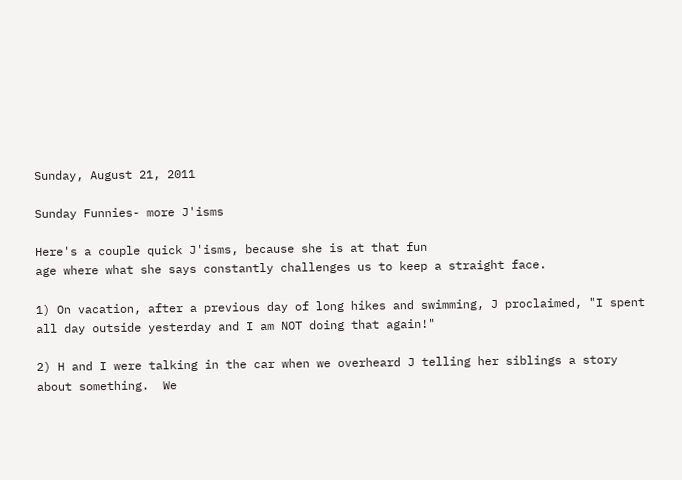Sunday, August 21, 2011

Sunday Funnies- more J'isms

Here's a couple quick J'isms, because she is at that fun
age where what she says constantly challenges us to keep a straight face.

1) On vacation, after a previous day of long hikes and swimming, J proclaimed, "I spent all day outside yesterday and I am NOT doing that again!"

2) H and I were talking in the car when we overheard J telling her siblings a story about something.  We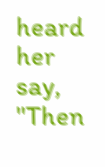heard her say, "Then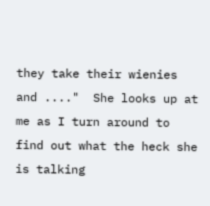they take their wienies and ...."  She looks up at me as I turn around to find out what the heck she is talking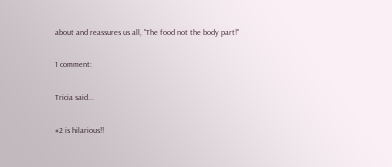about and reassures us all, "The food not the body part!"

1 comment:

Tricia said...

#2 is hilarious!!